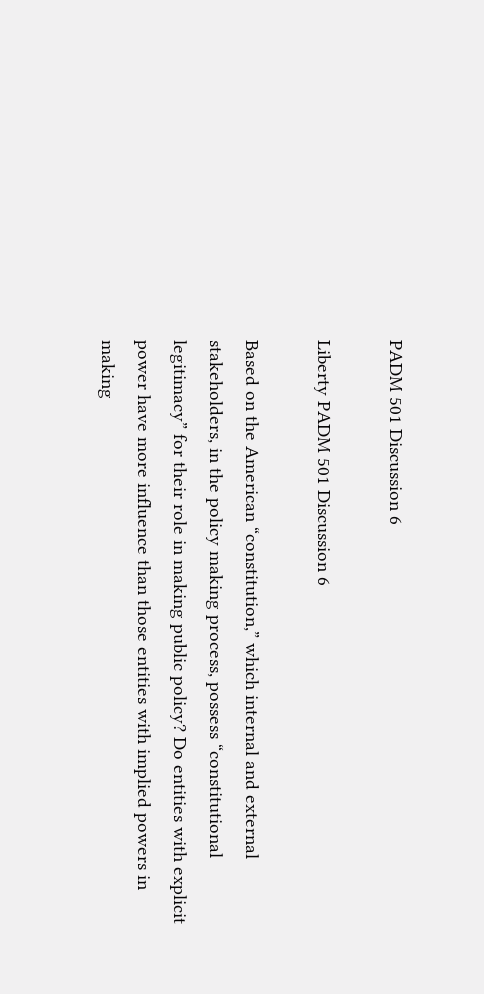PADM 501 Discussion 6

Liberty PADM 501 Discussion 6

Based on the American “constitution,” which internal and external stakeholders, in the policy making process, possess “constitutional legitimacy” for their role in making public policy? Do entities with explicit power have more influence than those entities with implied powers in making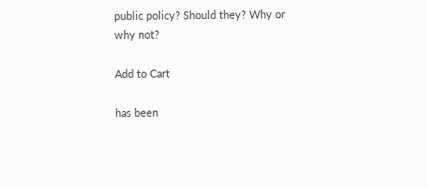public policy? Should they? Why or why not?

Add to Cart

has been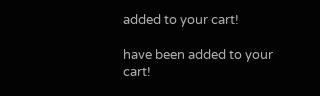added to your cart!

have been added to your cart!